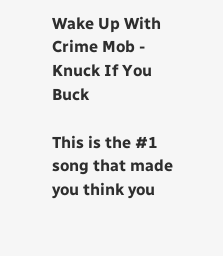Wake Up With Crime Mob - Knuck If You Buck

This is the #1 song that made you think you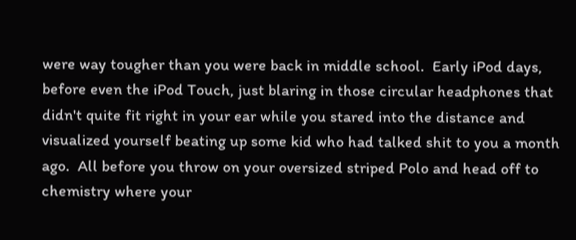were way tougher than you were back in middle school.  Early iPod days, before even the iPod Touch, just blaring in those circular headphones that didn't quite fit right in your ear while you stared into the distance and visualized yourself beating up some kid who had talked shit to you a month ago.  All before you throw on your oversized striped Polo and head off to chemistry where your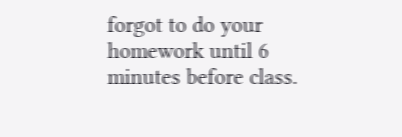forgot to do your homework until 6 minutes before class.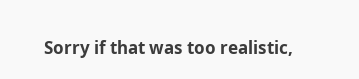Sorry if that was too realistic,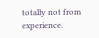totally not from experience.